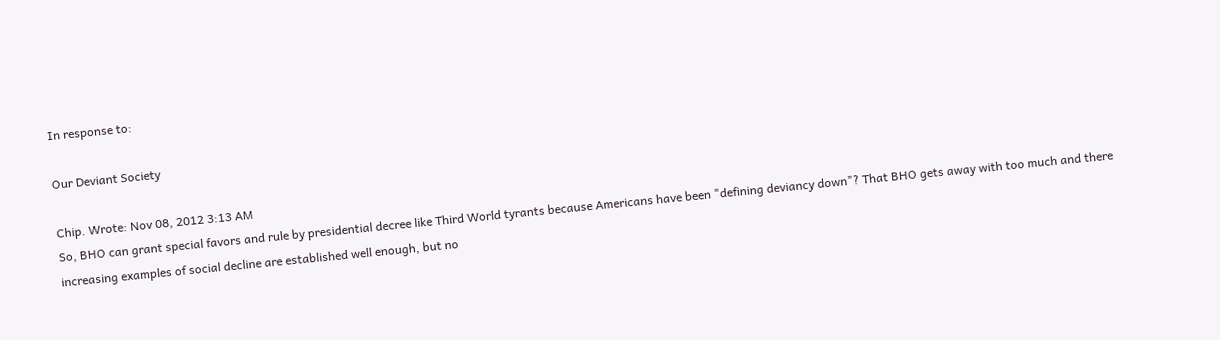In response to:

Our Deviant Society

Chip. Wrote: Nov 08, 2012 3:13 AM
So, BHO can grant special favors and rule by presidential decree like Third World tyrants because Americans have been "defining deviancy down"? That BHO gets away with too much and there increasing examples of social decline are established well enough, but no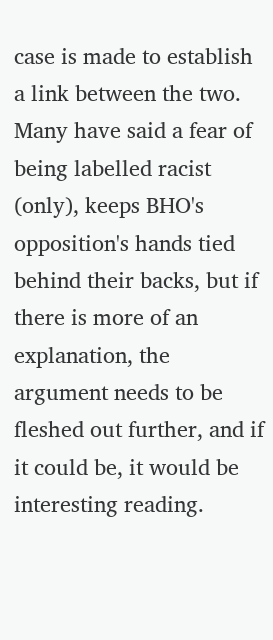case is made to establish a link between the two. Many have said a fear of being labelled racist (only), keeps BHO's opposition's hands tied behind their backs, but if there is more of an explanation, the argument needs to be fleshed out further, and if it could be, it would be interesting reading.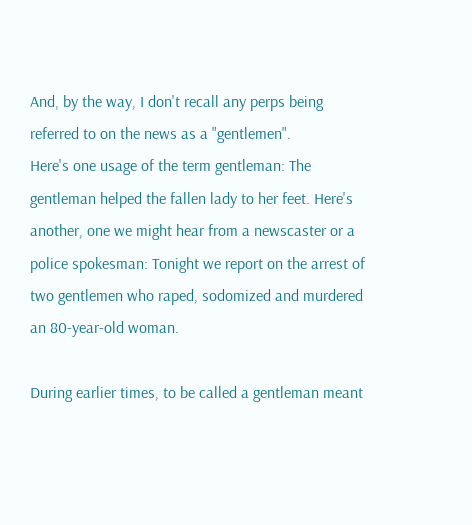And, by the way, I don't recall any perps being referred to on the news as a "gentlemen".
Here's one usage of the term gentleman: The gentleman helped the fallen lady to her feet. Here's another, one we might hear from a newscaster or a police spokesman: Tonight we report on the arrest of two gentlemen who raped, sodomized and murdered an 80-year-old woman.

During earlier times, to be called a gentleman meant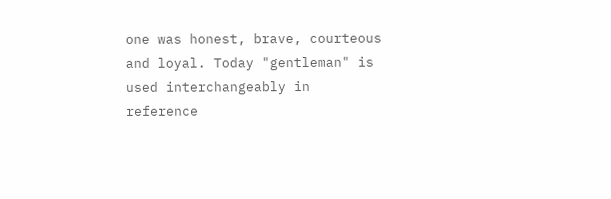one was honest, brave, courteous and loyal. Today "gentleman" is used interchangeably in reference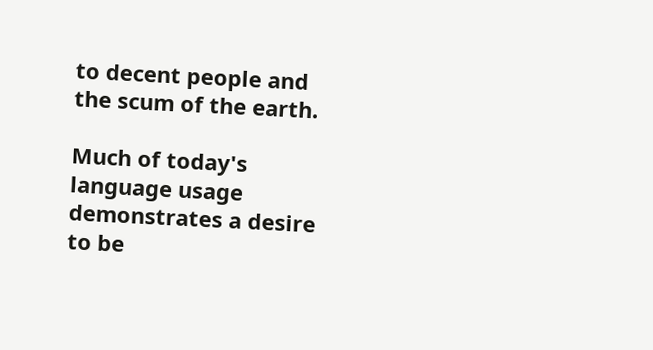to decent people and the scum of the earth.

Much of today's language usage demonstrates a desire to be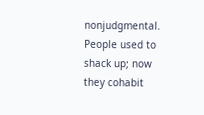nonjudgmental. People used to shack up; now they cohabit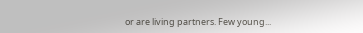or are living partners. Few young...